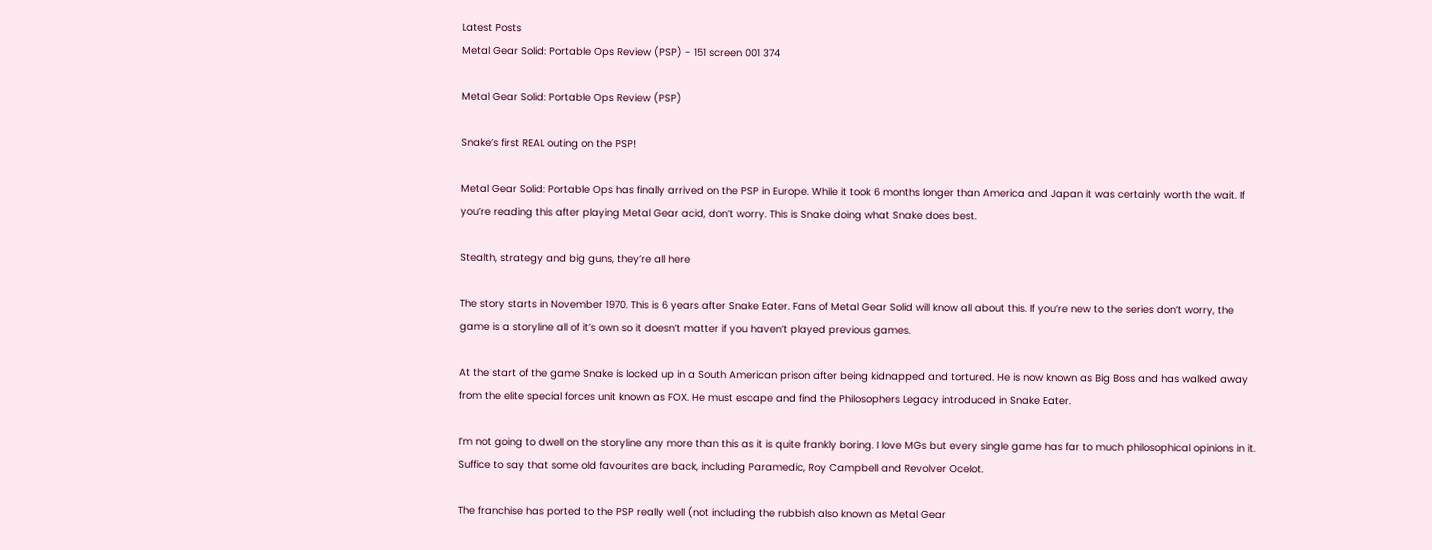Latest Posts
Metal Gear Solid: Portable Ops Review (PSP) - 151 screen 001 374

Metal Gear Solid: Portable Ops Review (PSP)

Snake’s first REAL outing on the PSP!

Metal Gear Solid: Portable Ops has finally arrived on the PSP in Europe. While it took 6 months longer than America and Japan it was certainly worth the wait. If you’re reading this after playing Metal Gear acid, don’t worry. This is Snake doing what Snake does best.

Stealth, strategy and big guns, they’re all here

The story starts in November 1970. This is 6 years after Snake Eater. Fans of Metal Gear Solid will know all about this. If you’re new to the series don’t worry, the game is a storyline all of it’s own so it doesn’t matter if you haven’t played previous games.

At the start of the game Snake is locked up in a South American prison after being kidnapped and tortured. He is now known as Big Boss and has walked away from the elite special forces unit known as FOX. He must escape and find the Philosophers Legacy introduced in Snake Eater.

I’m not going to dwell on the storyline any more than this as it is quite frankly boring. I love MGs but every single game has far to much philosophical opinions in it. Suffice to say that some old favourites are back, including Paramedic, Roy Campbell and Revolver Ocelot.

The franchise has ported to the PSP really well (not including the rubbish also known as Metal Gear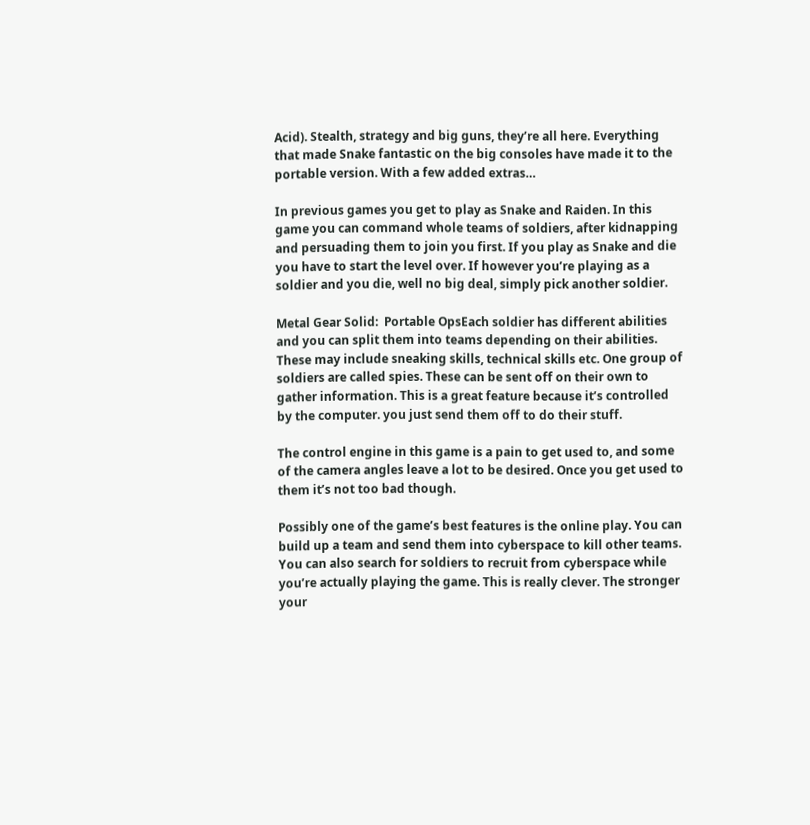Acid). Stealth, strategy and big guns, they’re all here. Everything that made Snake fantastic on the big consoles have made it to the portable version. With a few added extras…

In previous games you get to play as Snake and Raiden. In this game you can command whole teams of soldiers, after kidnapping and persuading them to join you first. If you play as Snake and die you have to start the level over. If however you’re playing as a soldier and you die, well no big deal, simply pick another soldier.

Metal Gear Solid:  Portable OpsEach soldier has different abilities and you can split them into teams depending on their abilities. These may include sneaking skills, technical skills etc. One group of soldiers are called spies. These can be sent off on their own to gather information. This is a great feature because it’s controlled by the computer. you just send them off to do their stuff.

The control engine in this game is a pain to get used to, and some of the camera angles leave a lot to be desired. Once you get used to them it’s not too bad though.

Possibly one of the game’s best features is the online play. You can build up a team and send them into cyberspace to kill other teams. You can also search for soldiers to recruit from cyberspace while you’re actually playing the game. This is really clever. The stronger your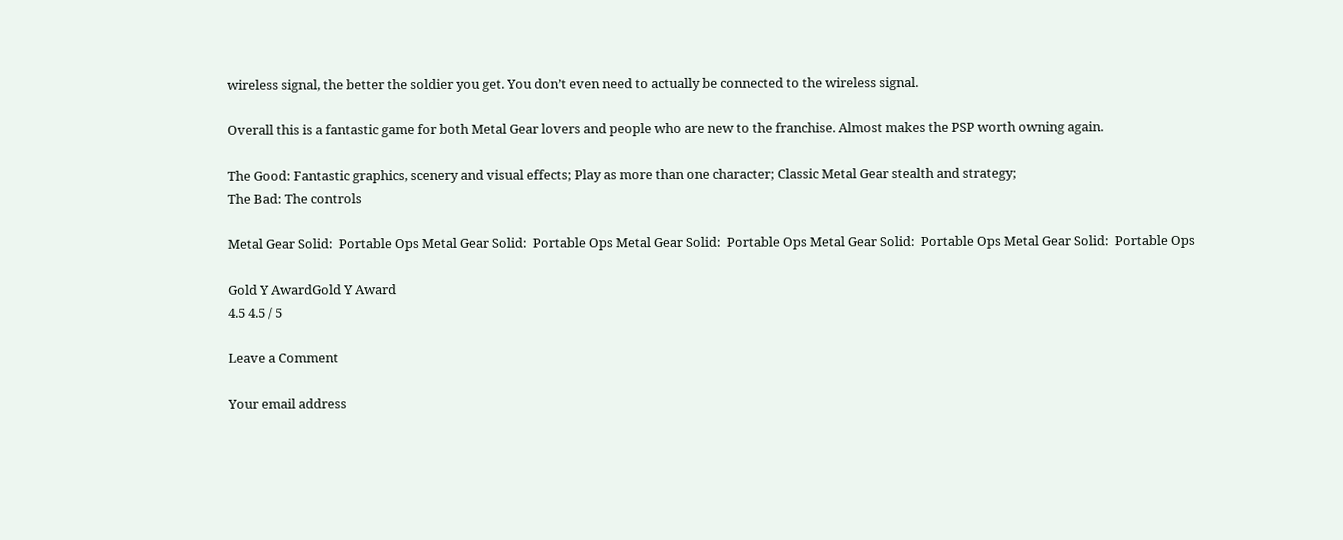wireless signal, the better the soldier you get. You don’t even need to actually be connected to the wireless signal.

Overall this is a fantastic game for both Metal Gear lovers and people who are new to the franchise. Almost makes the PSP worth owning again.

The Good: Fantastic graphics, scenery and visual effects; Play as more than one character; Classic Metal Gear stealth and strategy;
The Bad: The controls

Metal Gear Solid:  Portable Ops Metal Gear Solid:  Portable Ops Metal Gear Solid:  Portable Ops Metal Gear Solid:  Portable Ops Metal Gear Solid:  Portable Ops

Gold Y AwardGold Y Award
4.5 4.5 / 5

Leave a Comment

Your email address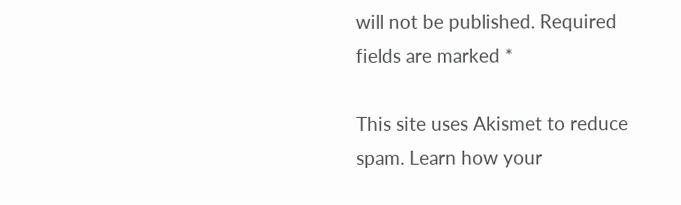will not be published. Required fields are marked *

This site uses Akismet to reduce spam. Learn how your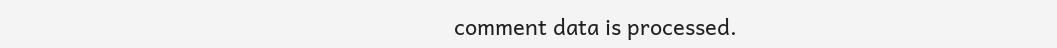comment data is processed.